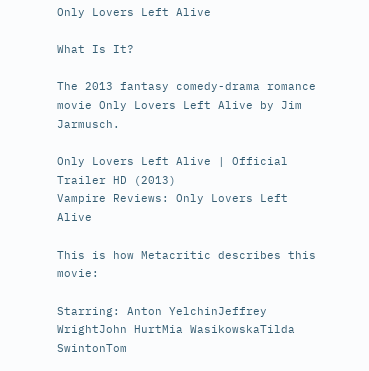Only Lovers Left Alive

What Is It?

The 2013 fantasy comedy-drama romance movie Only Lovers Left Alive by Jim Jarmusch.

Only Lovers Left Alive | Official Trailer HD (2013)
Vampire Reviews: Only Lovers Left Alive

This is how Metacritic describes this movie:

Starring: Anton YelchinJeffrey WrightJohn HurtMia WasikowskaTilda SwintonTom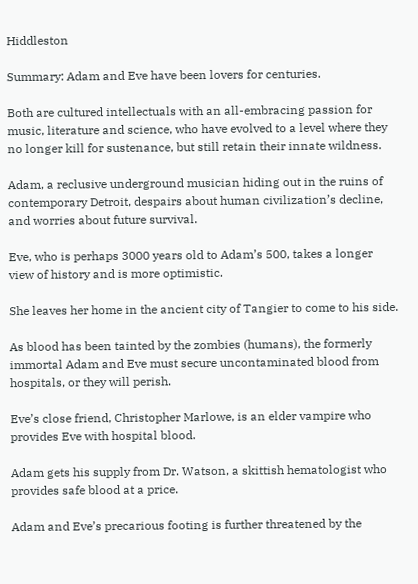Hiddleston

Summary: Adam and Eve have been lovers for centuries.

Both are cultured intellectuals with an all-embracing passion for music, literature and science, who have evolved to a level where they no longer kill for sustenance, but still retain their innate wildness.

Adam, a reclusive underground musician hiding out in the ruins of contemporary Detroit, despairs about human civilization’s decline, and worries about future survival.

Eve, who is perhaps 3000 years old to Adam’s 500, takes a longer view of history and is more optimistic.

She leaves her home in the ancient city of Tangier to come to his side.

As blood has been tainted by the zombies (humans), the formerly immortal Adam and Eve must secure uncontaminated blood from hospitals, or they will perish.

Eve’s close friend, Christopher Marlowe, is an elder vampire who provides Eve with hospital blood.

Adam gets his supply from Dr. Watson, a skittish hematologist who provides safe blood at a price.

Adam and Eve’s precarious footing is further threatened by the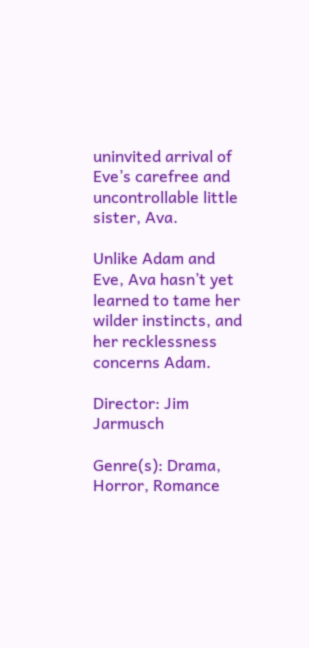uninvited arrival of Eve’s carefree and uncontrollable little sister, Ava.

Unlike Adam and Eve, Ava hasn’t yet learned to tame her wilder instincts, and her recklessness concerns Adam.

Director: Jim Jarmusch

Genre(s): Drama, Horror, Romance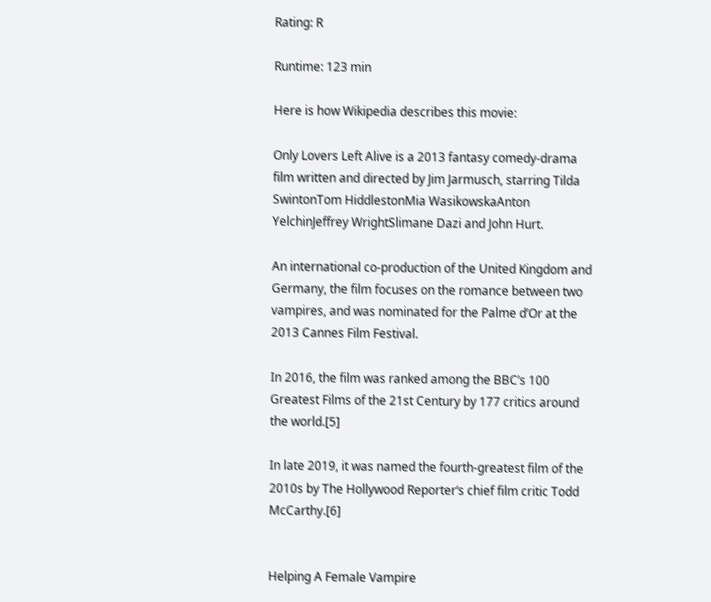Rating: R

Runtime: 123 min

Here is how Wikipedia describes this movie:

Only Lovers Left Alive is a 2013 fantasy comedy-drama film written and directed by Jim Jarmusch, starring Tilda SwintonTom HiddlestonMia WasikowskaAnton YelchinJeffrey WrightSlimane Dazi and John Hurt.

An international co-production of the United Kingdom and Germany, the film focuses on the romance between two vampires, and was nominated for the Palme d’Or at the 2013 Cannes Film Festival.

In 2016, the film was ranked among the BBC’s 100 Greatest Films of the 21st Century by 177 critics around the world.[5]

In late 2019, it was named the fourth-greatest film of the 2010s by The Hollywood Reporter‘s chief film critic Todd McCarthy.[6]


Helping A Female Vampire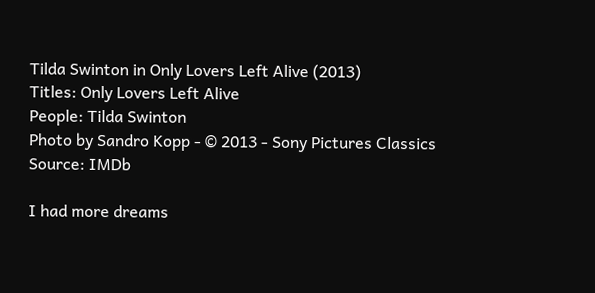Tilda Swinton in Only Lovers Left Alive (2013)
Titles: Only Lovers Left Alive
People: Tilda Swinton
Photo by Sandro Kopp - © 2013 - Sony Pictures Classics
Source: IMDb

I had more dreams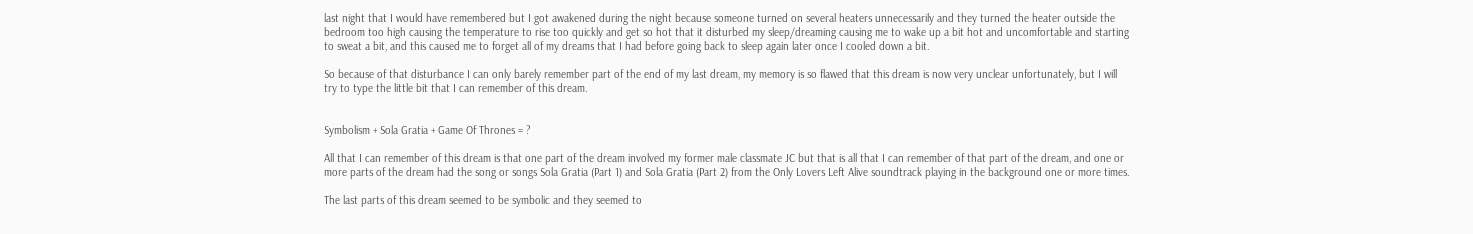last night that I would have remembered but I got awakened during the night because someone turned on several heaters unnecessarily and they turned the heater outside the bedroom too high causing the temperature to rise too quickly and get so hot that it disturbed my sleep/dreaming causing me to wake up a bit hot and uncomfortable and starting to sweat a bit, and this caused me to forget all of my dreams that I had before going back to sleep again later once I cooled down a bit.

So because of that disturbance I can only barely remember part of the end of my last dream, my memory is so flawed that this dream is now very unclear unfortunately, but I will try to type the little bit that I can remember of this dream.


Symbolism + Sola Gratia + Game Of Thrones = ?

All that I can remember of this dream is that one part of the dream involved my former male classmate JC but that is all that I can remember of that part of the dream, and one or more parts of the dream had the song or songs Sola Gratia (Part 1) and Sola Gratia (Part 2) from the Only Lovers Left Alive soundtrack playing in the background one or more times.

The last parts of this dream seemed to be symbolic and they seemed to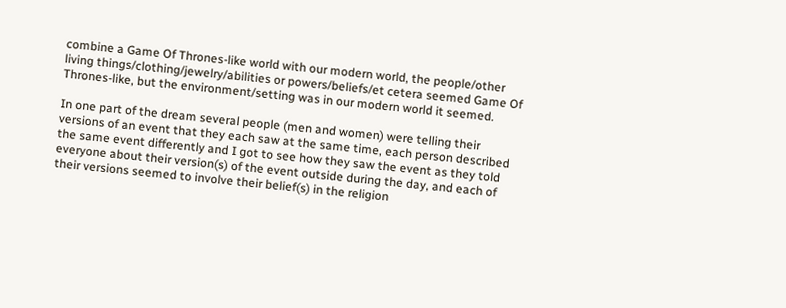combine a Game Of Thrones-like world with our modern world, the people/other living things/clothing/jewelry/abilities or powers/beliefs/et cetera seemed Game Of Thrones-like, but the environment/setting was in our modern world it seemed.

In one part of the dream several people (men and women) were telling their versions of an event that they each saw at the same time, each person described the same event differently and I got to see how they saw the event as they told everyone about their version(s) of the event outside during the day, and each of their versions seemed to involve their belief(s) in the religion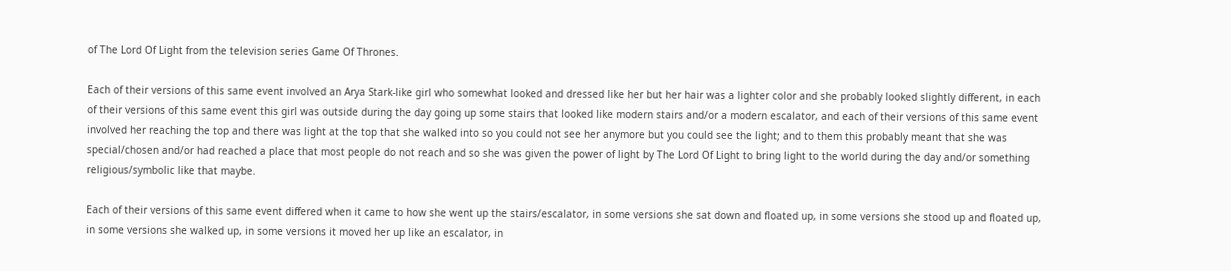of The Lord Of Light from the television series Game Of Thrones.

Each of their versions of this same event involved an Arya Stark-like girl who somewhat looked and dressed like her but her hair was a lighter color and she probably looked slightly different, in each of their versions of this same event this girl was outside during the day going up some stairs that looked like modern stairs and/or a modern escalator, and each of their versions of this same event involved her reaching the top and there was light at the top that she walked into so you could not see her anymore but you could see the light; and to them this probably meant that she was special/chosen and/or had reached a place that most people do not reach and so she was given the power of light by The Lord Of Light to bring light to the world during the day and/or something religious/symbolic like that maybe.

Each of their versions of this same event differed when it came to how she went up the stairs/escalator, in some versions she sat down and floated up, in some versions she stood up and floated up, in some versions she walked up, in some versions it moved her up like an escalator, in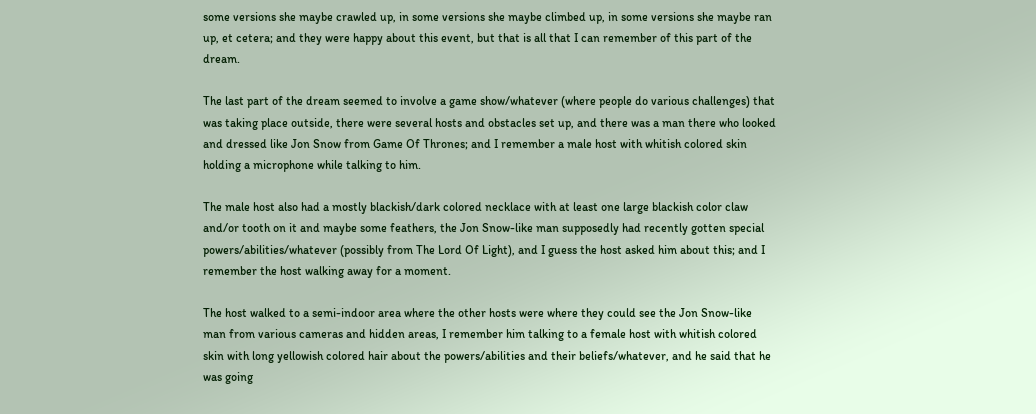some versions she maybe crawled up, in some versions she maybe climbed up, in some versions she maybe ran up, et cetera; and they were happy about this event, but that is all that I can remember of this part of the dream.

The last part of the dream seemed to involve a game show/whatever (where people do various challenges) that was taking place outside, there were several hosts and obstacles set up, and there was a man there who looked and dressed like Jon Snow from Game Of Thrones; and I remember a male host with whitish colored skin holding a microphone while talking to him.

The male host also had a mostly blackish/dark colored necklace with at least one large blackish color claw and/or tooth on it and maybe some feathers, the Jon Snow-like man supposedly had recently gotten special powers/abilities/whatever (possibly from The Lord Of Light), and I guess the host asked him about this; and I remember the host walking away for a moment.

The host walked to a semi-indoor area where the other hosts were where they could see the Jon Snow-like man from various cameras and hidden areas, I remember him talking to a female host with whitish colored skin with long yellowish colored hair about the powers/abilities and their beliefs/whatever, and he said that he was going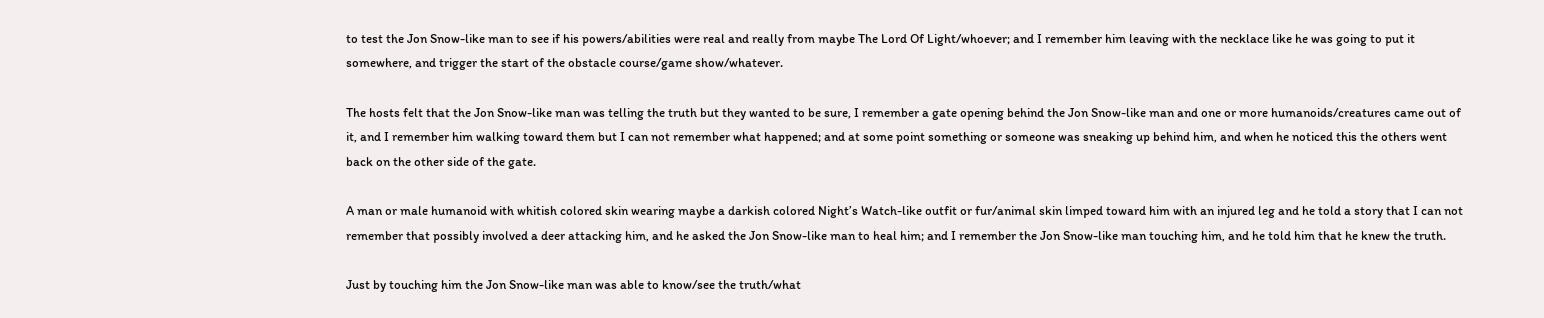to test the Jon Snow-like man to see if his powers/abilities were real and really from maybe The Lord Of Light/whoever; and I remember him leaving with the necklace like he was going to put it somewhere, and trigger the start of the obstacle course/game show/whatever.

The hosts felt that the Jon Snow-like man was telling the truth but they wanted to be sure, I remember a gate opening behind the Jon Snow-like man and one or more humanoids/creatures came out of it, and I remember him walking toward them but I can not remember what happened; and at some point something or someone was sneaking up behind him, and when he noticed this the others went back on the other side of the gate.

A man or male humanoid with whitish colored skin wearing maybe a darkish colored Night’s Watch-like outfit or fur/animal skin limped toward him with an injured leg and he told a story that I can not remember that possibly involved a deer attacking him, and he asked the Jon Snow-like man to heal him; and I remember the Jon Snow-like man touching him, and he told him that he knew the truth.

Just by touching him the Jon Snow-like man was able to know/see the truth/what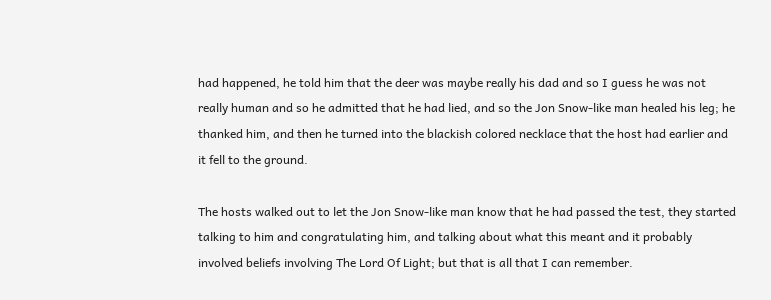had happened, he told him that the deer was maybe really his dad and so I guess he was not really human and so he admitted that he had lied, and so the Jon Snow-like man healed his leg; he thanked him, and then he turned into the blackish colored necklace that the host had earlier and it fell to the ground.

The hosts walked out to let the Jon Snow-like man know that he had passed the test, they started talking to him and congratulating him, and talking about what this meant and it probably involved beliefs involving The Lord Of Light; but that is all that I can remember.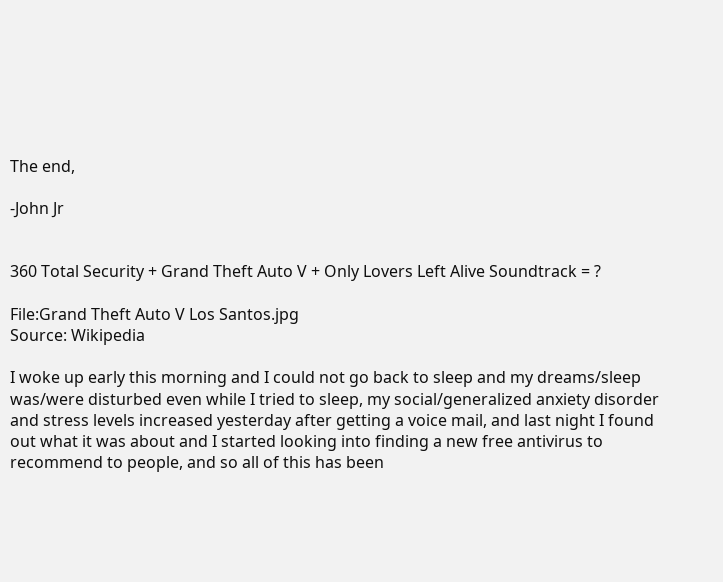The end,

-John Jr


360 Total Security + Grand Theft Auto V + Only Lovers Left Alive Soundtrack = ?

File:Grand Theft Auto V Los Santos.jpg
Source: Wikipedia

I woke up early this morning and I could not go back to sleep and my dreams/sleep was/were disturbed even while I tried to sleep, my social/generalized anxiety disorder and stress levels increased yesterday after getting a voice mail, and last night I found out what it was about and I started looking into finding a new free antivirus to recommend to people, and so all of this has been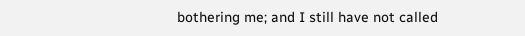bothering me; and I still have not called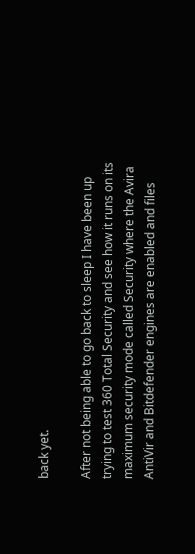back yet.

After not being able to go back to sleep I have been up trying to test 360 Total Security and see how it runs on its maximum security mode called Security where the Avira AntiVir and Bitdefender engines are enabled and files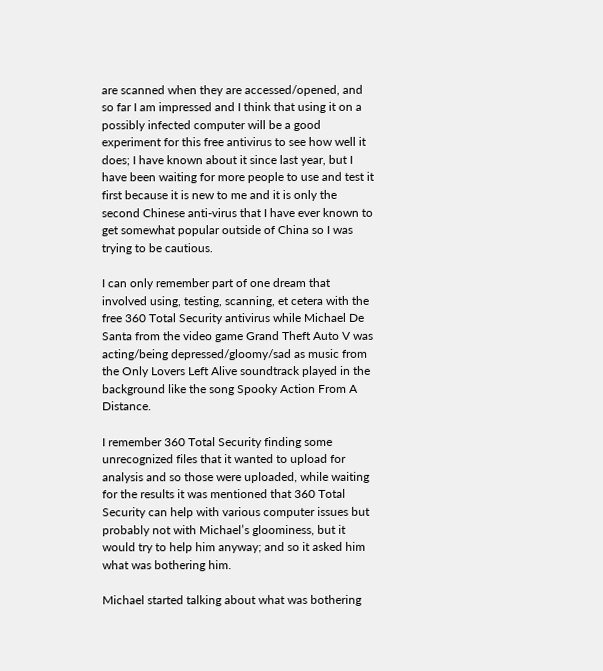are scanned when they are accessed/opened, and so far I am impressed and I think that using it on a possibly infected computer will be a good experiment for this free antivirus to see how well it does; I have known about it since last year, but I have been waiting for more people to use and test it first because it is new to me and it is only the second Chinese anti-virus that I have ever known to get somewhat popular outside of China so I was trying to be cautious.

I can only remember part of one dream that involved using, testing, scanning, et cetera with the free 360 Total Security antivirus while Michael De Santa from the video game Grand Theft Auto V was acting/being depressed/gloomy/sad as music from the Only Lovers Left Alive soundtrack played in the background like the song Spooky Action From A Distance.

I remember 360 Total Security finding some unrecognized files that it wanted to upload for analysis and so those were uploaded, while waiting for the results it was mentioned that 360 Total Security can help with various computer issues but probably not with Michael’s gloominess, but it would try to help him anyway; and so it asked him what was bothering him.

Michael started talking about what was bothering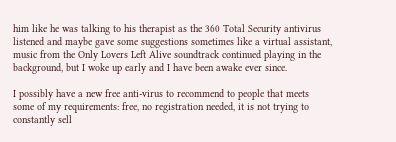him like he was talking to his therapist as the 360 Total Security antivirus listened and maybe gave some suggestions sometimes like a virtual assistant, music from the Only Lovers Left Alive soundtrack continued playing in the background, but I woke up early and I have been awake ever since.

I possibly have a new free anti-virus to recommend to people that meets some of my requirements: free, no registration needed, it is not trying to constantly sell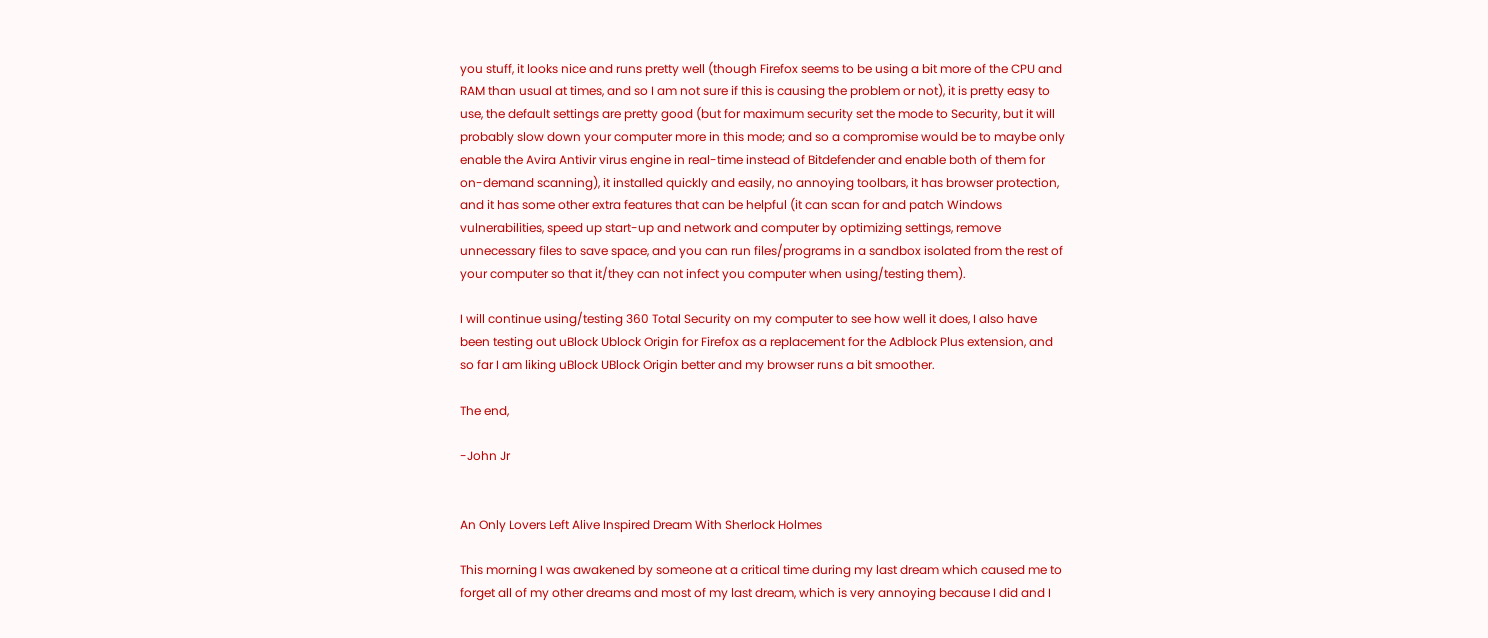you stuff, it looks nice and runs pretty well (though Firefox seems to be using a bit more of the CPU and RAM than usual at times, and so I am not sure if this is causing the problem or not), it is pretty easy to use, the default settings are pretty good (but for maximum security set the mode to Security, but it will probably slow down your computer more in this mode; and so a compromise would be to maybe only enable the Avira Antivir virus engine in real-time instead of Bitdefender and enable both of them for on-demand scanning), it installed quickly and easily, no annoying toolbars, it has browser protection, and it has some other extra features that can be helpful (it can scan for and patch Windows vulnerabilities, speed up start-up and network and computer by optimizing settings, remove unnecessary files to save space, and you can run files/programs in a sandbox isolated from the rest of your computer so that it/they can not infect you computer when using/testing them).

I will continue using/testing 360 Total Security on my computer to see how well it does, I also have been testing out uBlock Ublock Origin for Firefox as a replacement for the Adblock Plus extension, and so far I am liking uBlock UBlock Origin better and my browser runs a bit smoother.

The end,

-John Jr


An Only Lovers Left Alive Inspired Dream With Sherlock Holmes

This morning I was awakened by someone at a critical time during my last dream which caused me to forget all of my other dreams and most of my last dream, which is very annoying because I did and I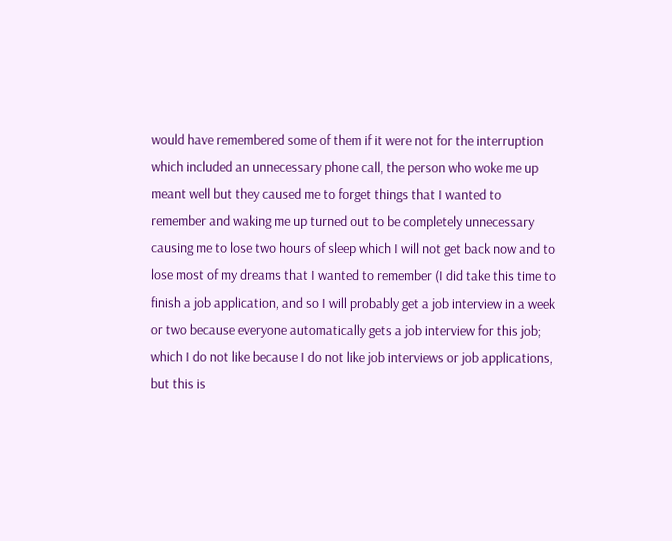would have remembered some of them if it were not for the interruption which included an unnecessary phone call, the person who woke me up meant well but they caused me to forget things that I wanted to remember and waking me up turned out to be completely unnecessary causing me to lose two hours of sleep which I will not get back now and to lose most of my dreams that I wanted to remember (I did take this time to finish a job application, and so I will probably get a job interview in a week or two because everyone automatically gets a job interview for this job; which I do not like because I do not like job interviews or job applications, but this is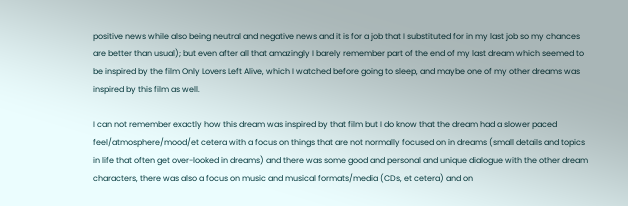positive news while also being neutral and negative news and it is for a job that I substituted for in my last job so my chances are better than usual); but even after all that amazingly I barely remember part of the end of my last dream which seemed to be inspired by the film Only Lovers Left Alive, which I watched before going to sleep, and maybe one of my other dreams was inspired by this film as well.

I can not remember exactly how this dream was inspired by that film but I do know that the dream had a slower paced feel/atmosphere/mood/et cetera with a focus on things that are not normally focused on in dreams (small details and topics in life that often get over-looked in dreams) and there was some good and personal and unique dialogue with the other dream characters, there was also a focus on music and musical formats/media (CDs, et cetera) and on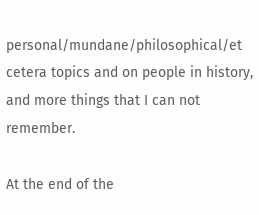personal/mundane/philosophical/et cetera topics and on people in history, and more things that I can not remember.

At the end of the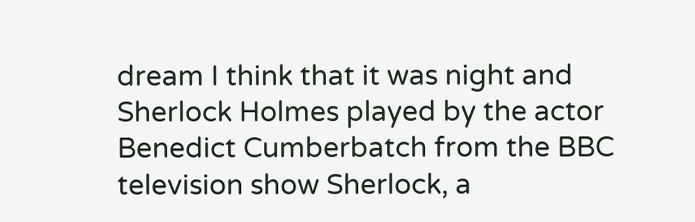dream I think that it was night and Sherlock Holmes played by the actor Benedict Cumberbatch from the BBC television show Sherlock, a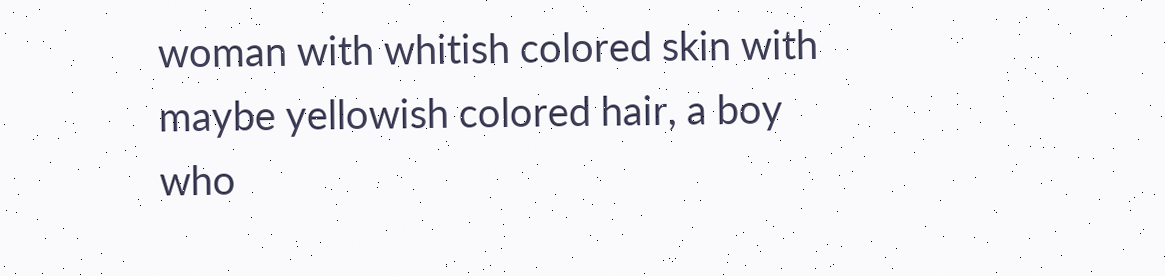woman with whitish colored skin with maybe yellowish colored hair, a boy who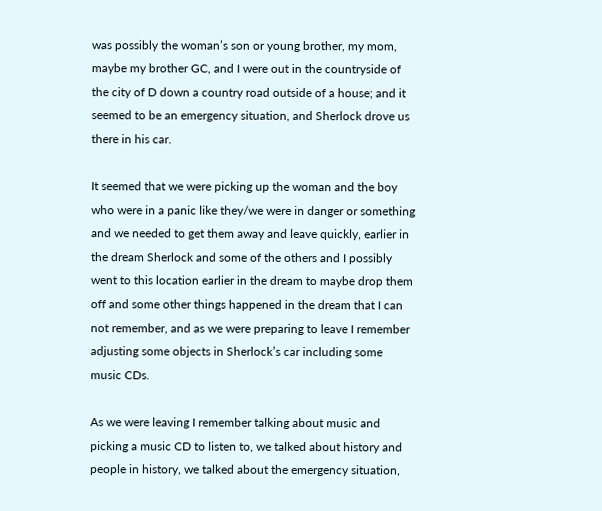was possibly the woman’s son or young brother, my mom, maybe my brother GC, and I were out in the countryside of the city of D down a country road outside of a house; and it seemed to be an emergency situation, and Sherlock drove us there in his car.

It seemed that we were picking up the woman and the boy who were in a panic like they/we were in danger or something and we needed to get them away and leave quickly, earlier in the dream Sherlock and some of the others and I possibly went to this location earlier in the dream to maybe drop them off and some other things happened in the dream that I can not remember, and as we were preparing to leave I remember adjusting some objects in Sherlock’s car including some music CDs.

As we were leaving I remember talking about music and picking a music CD to listen to, we talked about history and people in history, we talked about the emergency situation,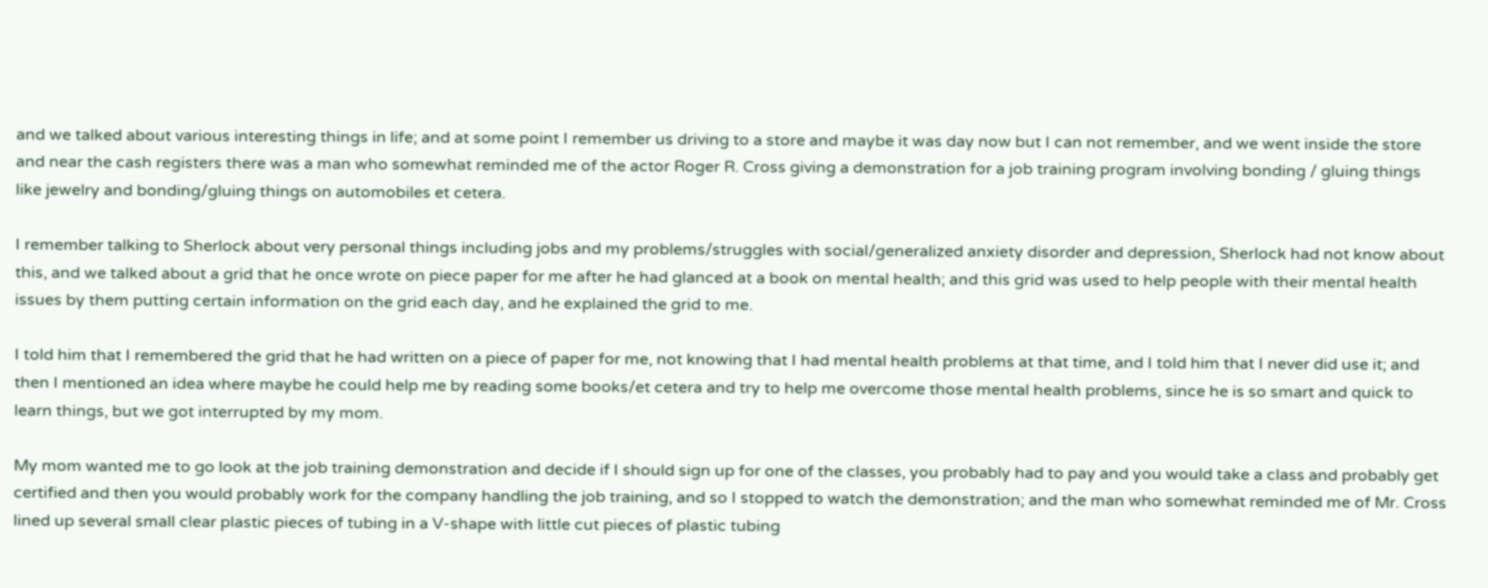and we talked about various interesting things in life; and at some point I remember us driving to a store and maybe it was day now but I can not remember, and we went inside the store  and near the cash registers there was a man who somewhat reminded me of the actor Roger R. Cross giving a demonstration for a job training program involving bonding / gluing things like jewelry and bonding/gluing things on automobiles et cetera.

I remember talking to Sherlock about very personal things including jobs and my problems/struggles with social/generalized anxiety disorder and depression, Sherlock had not know about this, and we talked about a grid that he once wrote on piece paper for me after he had glanced at a book on mental health; and this grid was used to help people with their mental health issues by them putting certain information on the grid each day, and he explained the grid to me.

I told him that I remembered the grid that he had written on a piece of paper for me, not knowing that I had mental health problems at that time, and I told him that I never did use it; and then I mentioned an idea where maybe he could help me by reading some books/et cetera and try to help me overcome those mental health problems, since he is so smart and quick to learn things, but we got interrupted by my mom.

My mom wanted me to go look at the job training demonstration and decide if I should sign up for one of the classes, you probably had to pay and you would take a class and probably get certified and then you would probably work for the company handling the job training, and so I stopped to watch the demonstration; and the man who somewhat reminded me of Mr. Cross lined up several small clear plastic pieces of tubing in a V-shape with little cut pieces of plastic tubing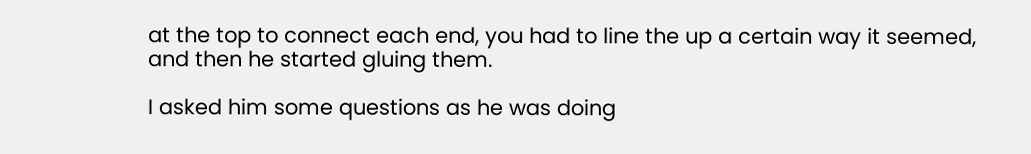at the top to connect each end, you had to line the up a certain way it seemed, and then he started gluing them.

I asked him some questions as he was doing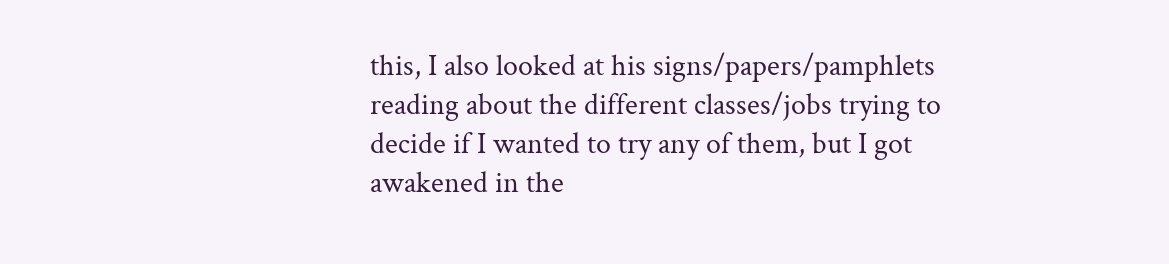this, I also looked at his signs/papers/pamphlets reading about the different classes/jobs trying to decide if I wanted to try any of them, but I got awakened in the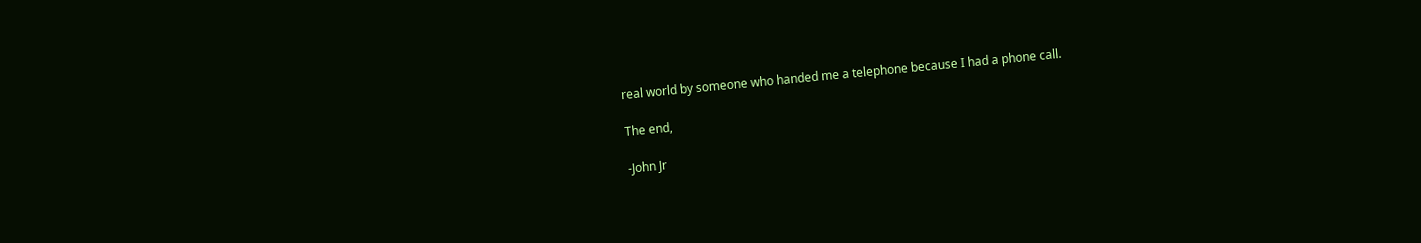real world by someone who handed me a telephone because I had a phone call.

The end,

-John Jr